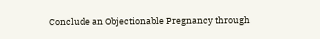Conclude an Objectionable Pregnancy through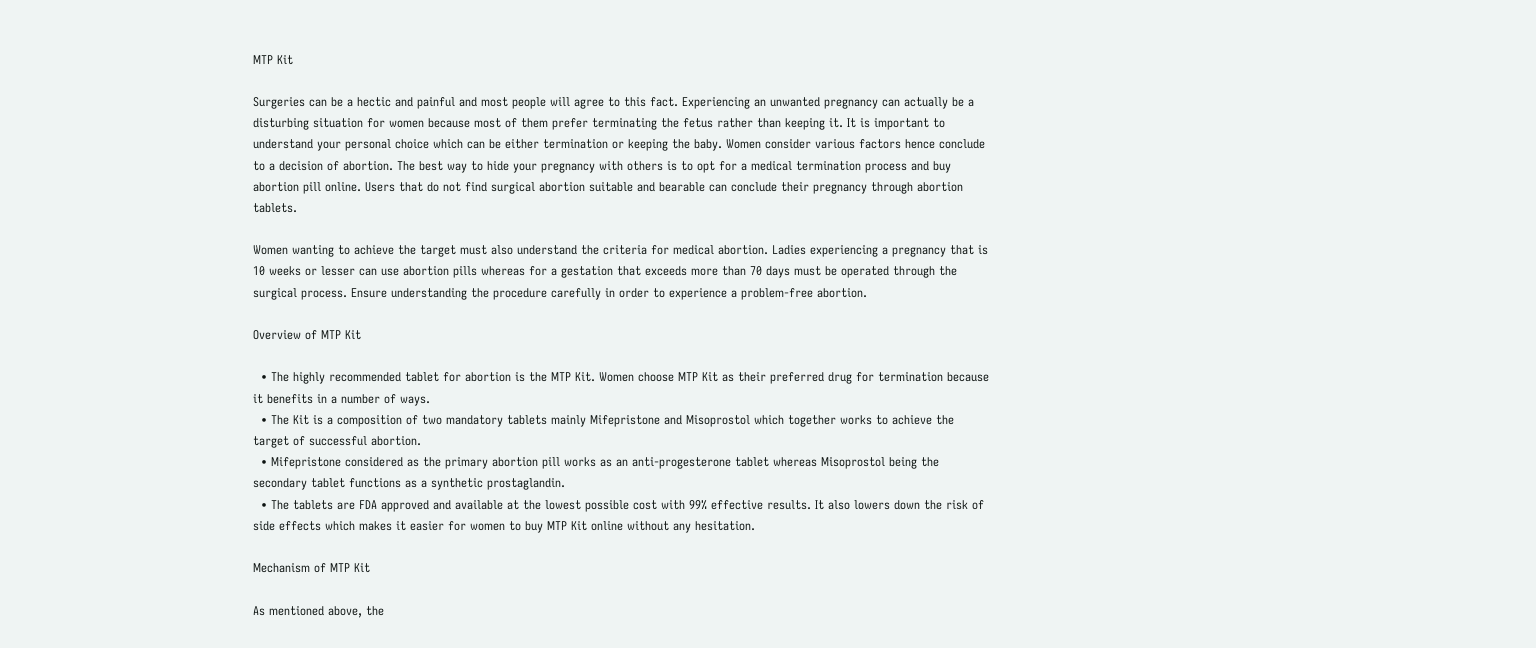MTP Kit

Surgeries can be a hectic and painful and most people will agree to this fact. Experiencing an unwanted pregnancy can actually be a disturbing situation for women because most of them prefer terminating the fetus rather than keeping it. It is important to understand your personal choice which can be either termination or keeping the baby. Women consider various factors hence conclude to a decision of abortion. The best way to hide your pregnancy with others is to opt for a medical termination process and buy abortion pill online. Users that do not find surgical abortion suitable and bearable can conclude their pregnancy through abortion tablets.

Women wanting to achieve the target must also understand the criteria for medical abortion. Ladies experiencing a pregnancy that is 10 weeks or lesser can use abortion pills whereas for a gestation that exceeds more than 70 days must be operated through the surgical process. Ensure understanding the procedure carefully in order to experience a problem-free abortion.

Overview of MTP Kit

  • The highly recommended tablet for abortion is the MTP Kit. Women choose MTP Kit as their preferred drug for termination because it benefits in a number of ways.
  • The Kit is a composition of two mandatory tablets mainly Mifepristone and Misoprostol which together works to achieve the target of successful abortion.
  • Mifepristone considered as the primary abortion pill works as an anti-progesterone tablet whereas Misoprostol being the secondary tablet functions as a synthetic prostaglandin.
  • The tablets are FDA approved and available at the lowest possible cost with 99% effective results. It also lowers down the risk of side effects which makes it easier for women to buy MTP Kit online without any hesitation.

Mechanism of MTP Kit

As mentioned above, the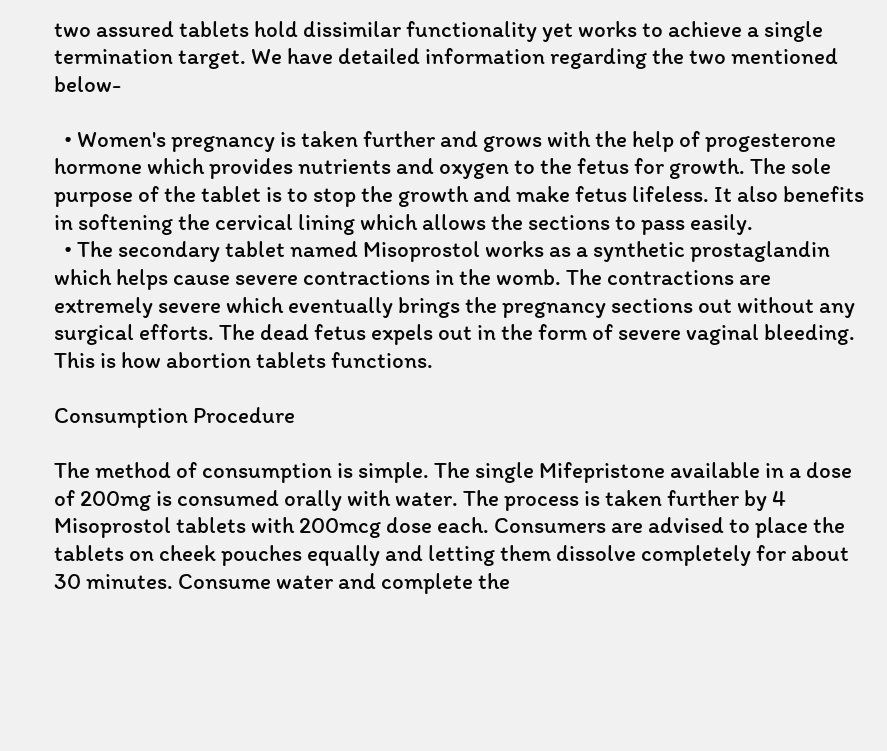two assured tablets hold dissimilar functionality yet works to achieve a single termination target. We have detailed information regarding the two mentioned below-

  • Women's pregnancy is taken further and grows with the help of progesterone hormone which provides nutrients and oxygen to the fetus for growth. The sole purpose of the tablet is to stop the growth and make fetus lifeless. It also benefits in softening the cervical lining which allows the sections to pass easily.
  • The secondary tablet named Misoprostol works as a synthetic prostaglandin which helps cause severe contractions in the womb. The contractions are extremely severe which eventually brings the pregnancy sections out without any surgical efforts. The dead fetus expels out in the form of severe vaginal bleeding. This is how abortion tablets functions.

Consumption Procedure

The method of consumption is simple. The single Mifepristone available in a dose of 200mg is consumed orally with water. The process is taken further by 4 Misoprostol tablets with 200mcg dose each. Consumers are advised to place the tablets on cheek pouches equally and letting them dissolve completely for about 30 minutes. Consume water and complete the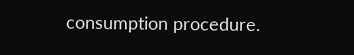consumption procedure.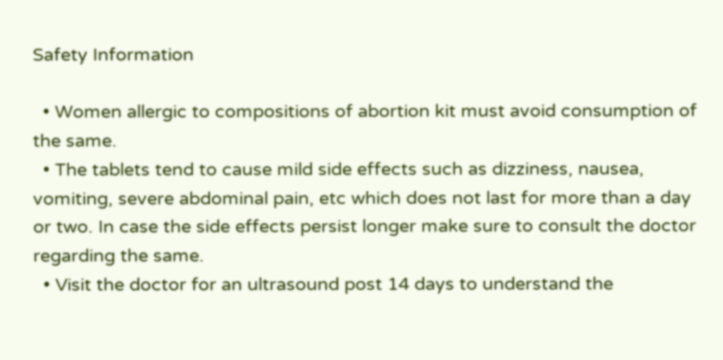Safety Information

  • Women allergic to compositions of abortion kit must avoid consumption of the same.
  • The tablets tend to cause mild side effects such as dizziness, nausea, vomiting, severe abdominal pain, etc which does not last for more than a day or two. In case the side effects persist longer make sure to consult the doctor regarding the same.
  • Visit the doctor for an ultrasound post 14 days to understand the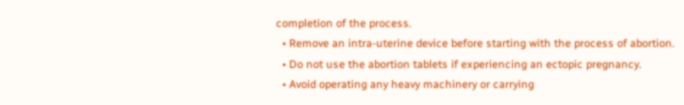completion of the process.
  • Remove an intra-uterine device before starting with the process of abortion.
  • Do not use the abortion tablets if experiencing an ectopic pregnancy.
  • Avoid operating any heavy machinery or carrying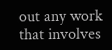out any work that involves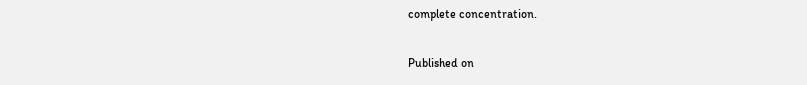complete concentration.

Published on